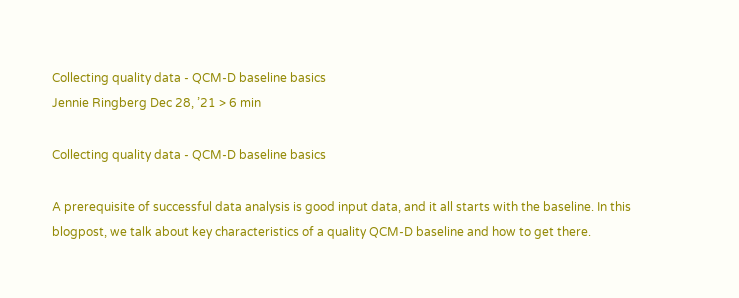Collecting quality data - QCM-D baseline basics
Jennie Ringberg Dec 28, ’21 > 6 min

Collecting quality data - QCM-D baseline basics

A prerequisite of successful data analysis is good input data, and it all starts with the baseline. In this blogpost, we talk about key characteristics of a quality QCM-D baseline and how to get there.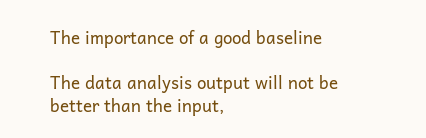The importance of a good baseline

The data analysis output will not be better than the input,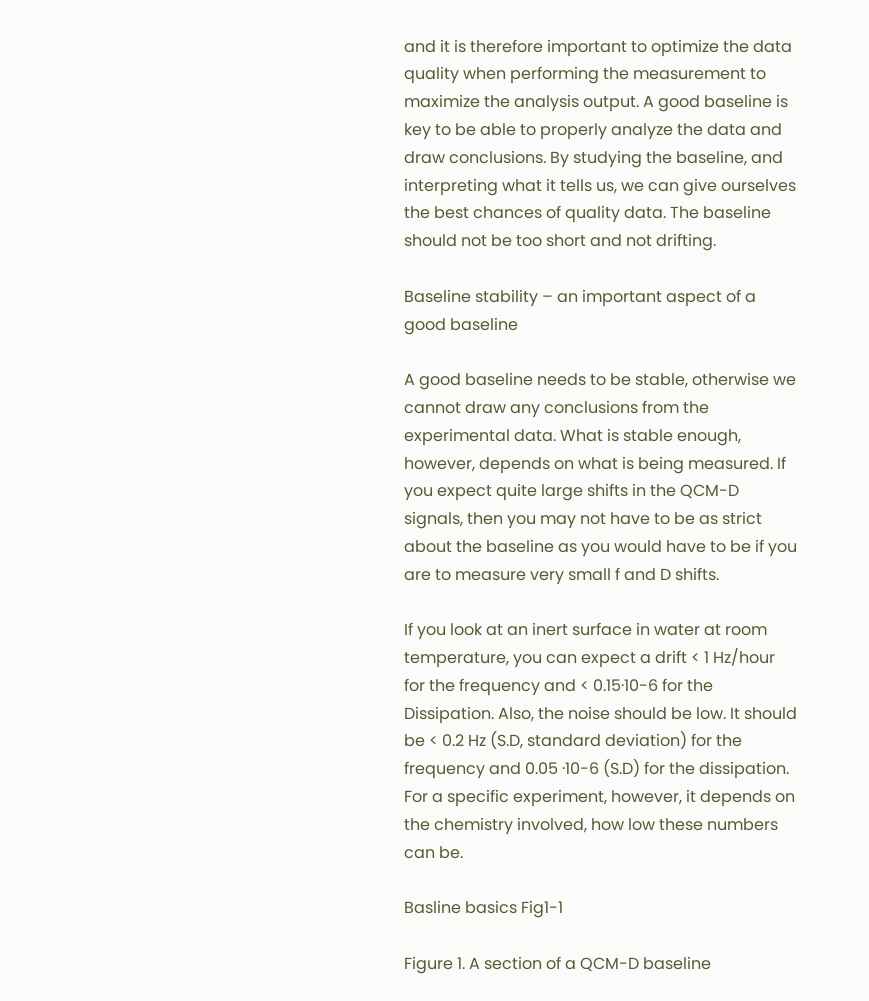and it is therefore important to optimize the data quality when performing the measurement to maximize the analysis output. A good baseline is key to be able to properly analyze the data and draw conclusions. By studying the baseline, and interpreting what it tells us, we can give ourselves the best chances of quality data. The baseline should not be too short and not drifting.

Baseline stability – an important aspect of a good baseline

A good baseline needs to be stable, otherwise we cannot draw any conclusions from the experimental data. What is stable enough, however, depends on what is being measured. If you expect quite large shifts in the QCM-D signals, then you may not have to be as strict about the baseline as you would have to be if you are to measure very small f and D shifts.

If you look at an inert surface in water at room temperature, you can expect a drift < 1 Hz/hour for the frequency and < 0.15∙10-6 for the Dissipation. Also, the noise should be low. It should be < 0.2 Hz (S.D, standard deviation) for the frequency and 0.05 ∙10-6 (S.D) for the dissipation. For a specific experiment, however, it depends on the chemistry involved, how low these numbers can be.

Basline basics Fig1-1

Figure 1. A section of a QCM-D baseline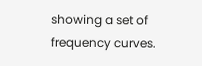showing a set of frequency curves.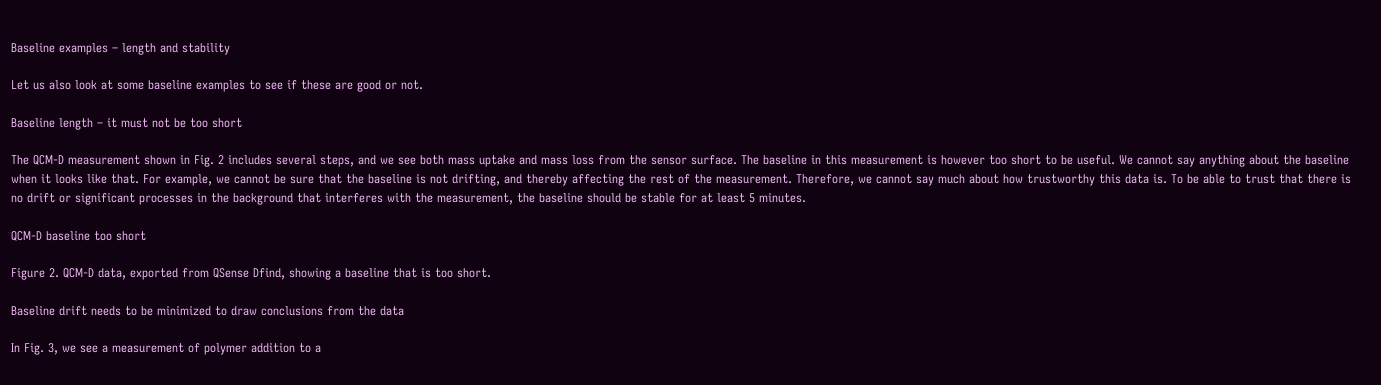Baseline examples – length and stability

Let us also look at some baseline examples to see if these are good or not.

Baseline length – it must not be too short

The QCM-D measurement shown in Fig. 2 includes several steps, and we see both mass uptake and mass loss from the sensor surface. The baseline in this measurement is however too short to be useful. We cannot say anything about the baseline when it looks like that. For example, we cannot be sure that the baseline is not drifting, and thereby affecting the rest of the measurement. Therefore, we cannot say much about how trustworthy this data is. To be able to trust that there is no drift or significant processes in the background that interferes with the measurement, the baseline should be stable for at least 5 minutes.

QCM-D baseline too short

Figure 2. QCM-D data, exported from QSense Dfind, showing a baseline that is too short.

Baseline drift needs to be minimized to draw conclusions from the data

In Fig. 3, we see a measurement of polymer addition to a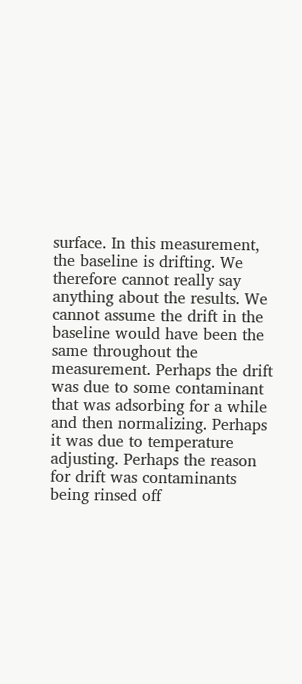surface. In this measurement, the baseline is drifting. We therefore cannot really say anything about the results. We cannot assume the drift in the baseline would have been the same throughout the measurement. Perhaps the drift was due to some contaminant that was adsorbing for a while and then normalizing. Perhaps it was due to temperature adjusting. Perhaps the reason for drift was contaminants being rinsed off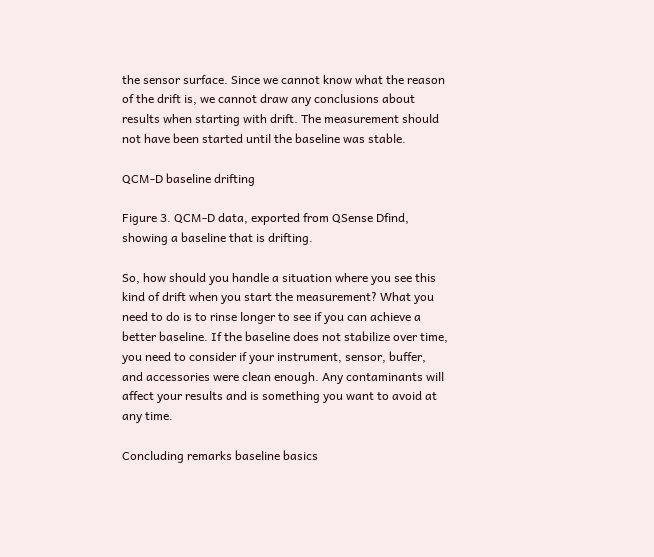the sensor surface. Since we cannot know what the reason of the drift is, we cannot draw any conclusions about results when starting with drift. The measurement should not have been started until the baseline was stable.

QCM-D baseline drifting

Figure 3. QCM-D data, exported from QSense Dfind, showing a baseline that is drifting.

So, how should you handle a situation where you see this kind of drift when you start the measurement? What you need to do is to rinse longer to see if you can achieve a better baseline. If the baseline does not stabilize over time, you need to consider if your instrument, sensor, buffer, and accessories were clean enough. Any contaminants will affect your results and is something you want to avoid at any time.

Concluding remarks baseline basics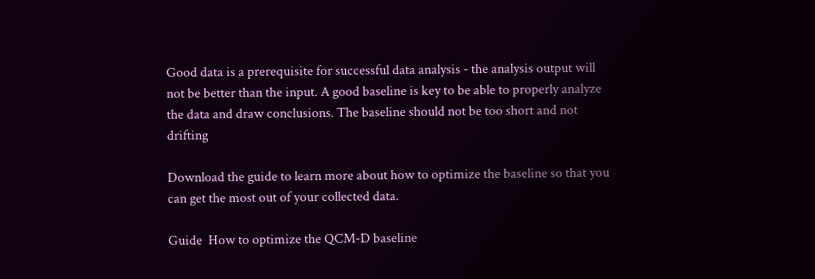Good data is a prerequisite for successful data analysis - the analysis output will not be better than the input. A good baseline is key to be able to properly analyze the data and draw conclusions. The baseline should not be too short and not drifting

Download the guide to learn more about how to optimize the baseline so that you can get the most out of your collected data.

Guide  How to optimize the QCM-D baseline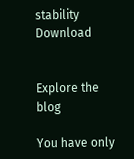stability  Download


Explore the blog

You have only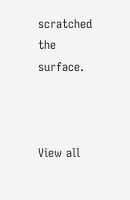scratched the surface.



View all